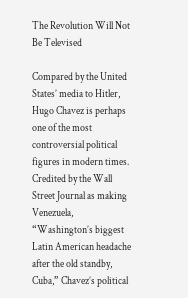The Revolution Will Not Be Televised

Compared by the United States’ media to Hitler, Hugo Chavez is perhaps one of the most controversial political figures in modern times. Credited by the Wall Street Journal as making Venezuela, “Washington’s biggest Latin American headache after the old standby, Cuba,” Chavez’s political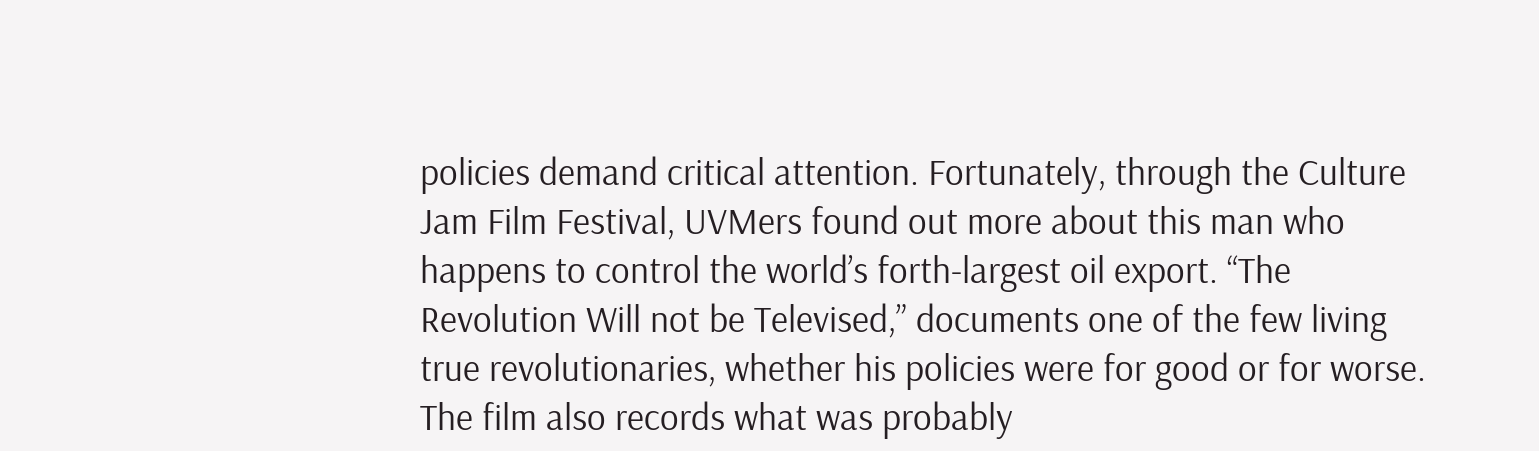policies demand critical attention. Fortunately, through the Culture Jam Film Festival, UVMers found out more about this man who happens to control the world’s forth-largest oil export. “The Revolution Will not be Televised,” documents one of the few living true revolutionaries, whether his policies were for good or for worse. The film also records what was probably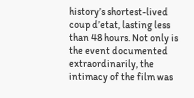history’s shortest-lived coup d’etat, lasting less than 48 hours. Not only is the event documented extraordinarily, the intimacy of the film was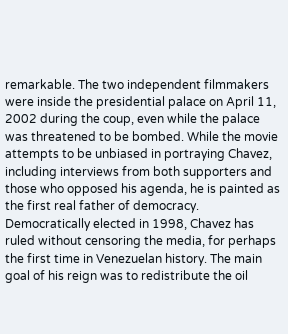remarkable. The two independent filmmakers were inside the presidential palace on April 11, 2002 during the coup, even while the palace was threatened to be bombed. While the movie attempts to be unbiased in portraying Chavez, including interviews from both supporters and those who opposed his agenda, he is painted as the first real father of democracy. Democratically elected in 1998, Chavez has ruled without censoring the media, for perhaps the first time in Venezuelan history. The main goal of his reign was to redistribute the oil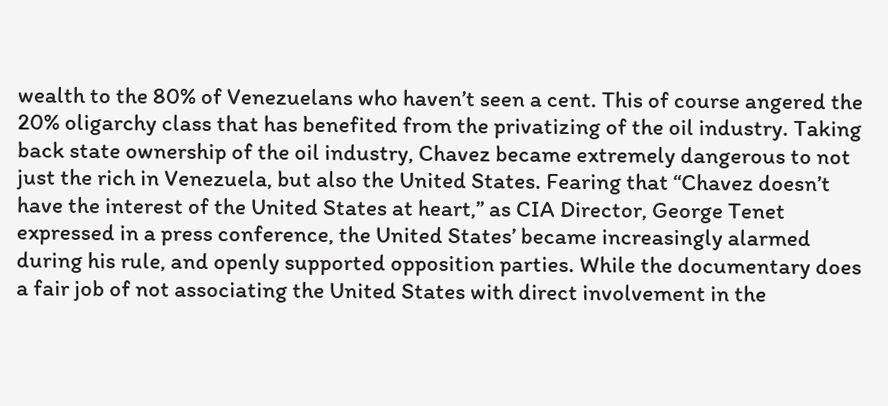wealth to the 80% of Venezuelans who haven’t seen a cent. This of course angered the 20% oligarchy class that has benefited from the privatizing of the oil industry. Taking back state ownership of the oil industry, Chavez became extremely dangerous to not just the rich in Venezuela, but also the United States. Fearing that “Chavez doesn’t have the interest of the United States at heart,” as CIA Director, George Tenet expressed in a press conference, the United States’ became increasingly alarmed during his rule, and openly supported opposition parties. While the documentary does a fair job of not associating the United States with direct involvement in the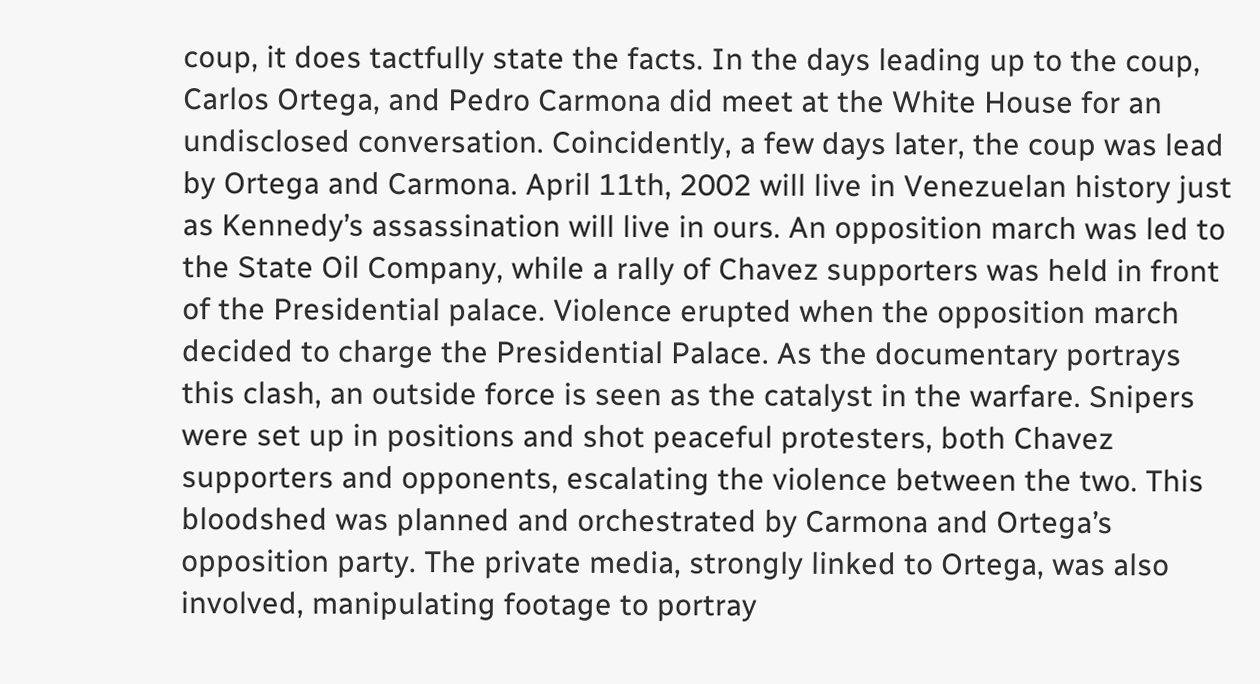coup, it does tactfully state the facts. In the days leading up to the coup, Carlos Ortega, and Pedro Carmona did meet at the White House for an undisclosed conversation. Coincidently, a few days later, the coup was lead by Ortega and Carmona. April 11th, 2002 will live in Venezuelan history just as Kennedy’s assassination will live in ours. An opposition march was led to the State Oil Company, while a rally of Chavez supporters was held in front of the Presidential palace. Violence erupted when the opposition march decided to charge the Presidential Palace. As the documentary portrays this clash, an outside force is seen as the catalyst in the warfare. Snipers were set up in positions and shot peaceful protesters, both Chavez supporters and opponents, escalating the violence between the two. This bloodshed was planned and orchestrated by Carmona and Ortega’s opposition party. The private media, strongly linked to Ortega, was also involved, manipulating footage to portray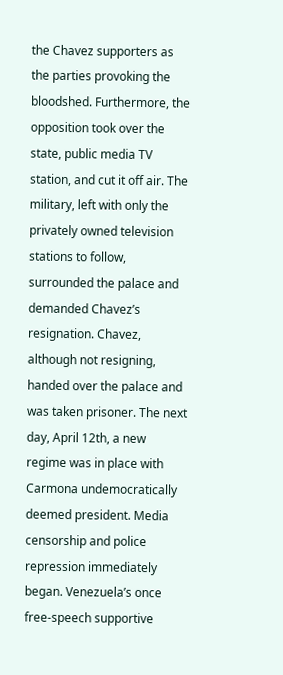the Chavez supporters as the parties provoking the bloodshed. Furthermore, the opposition took over the state, public media TV station, and cut it off air. The military, left with only the privately owned television stations to follow, surrounded the palace and demanded Chavez’s resignation. Chavez, although not resigning, handed over the palace and was taken prisoner. The next day, April 12th, a new regime was in place with Carmona undemocratically deemed president. Media censorship and police repression immediately began. Venezuela’s once free-speech supportive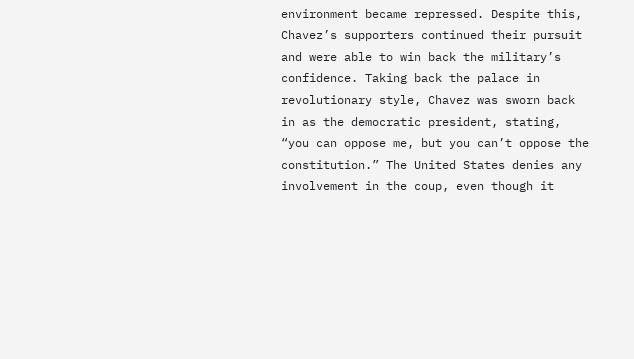environment became repressed. Despite this, Chavez’s supporters continued their pursuit and were able to win back the military’s confidence. Taking back the palace in revolutionary style, Chavez was sworn back in as the democratic president, stating, “you can oppose me, but you can’t oppose the constitution.” The United States denies any involvement in the coup, even though it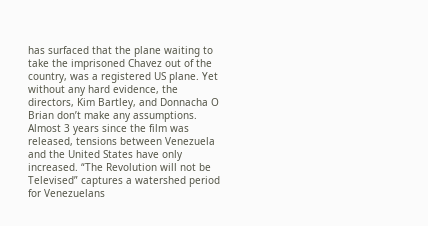has surfaced that the plane waiting to take the imprisoned Chavez out of the country, was a registered US plane. Yet without any hard evidence, the directors, Kim Bartley, and Donnacha O Brian don’t make any assumptions. Almost 3 years since the film was released, tensions between Venezuela and the United States have only increased. “The Revolution will not be Televised” captures a watershed period for Venezuelans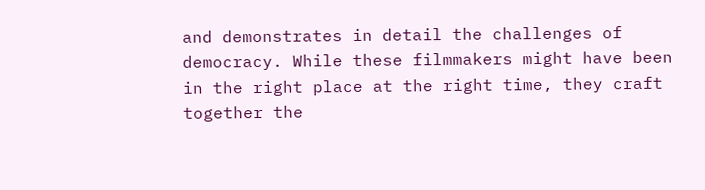and demonstrates in detail the challenges of democracy. While these filmmakers might have been in the right place at the right time, they craft together the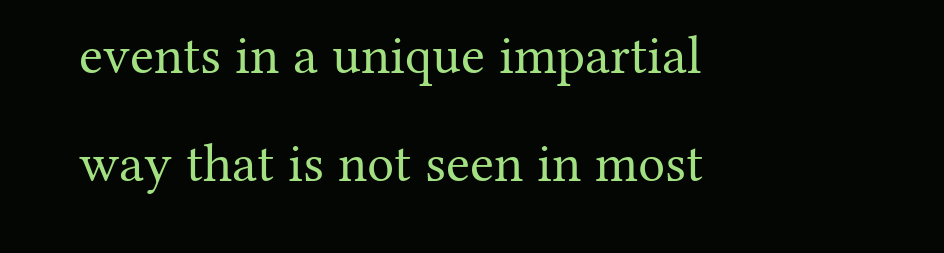events in a unique impartial way that is not seen in most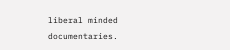liberal minded documentaries.